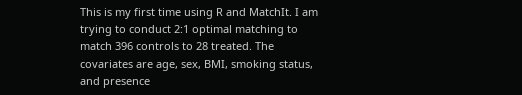This is my first time using R and MatchIt. I am trying to conduct 2:1 optimal matching to match 396 controls to 28 treated. The covariates are age, sex, BMI, smoking status, and presence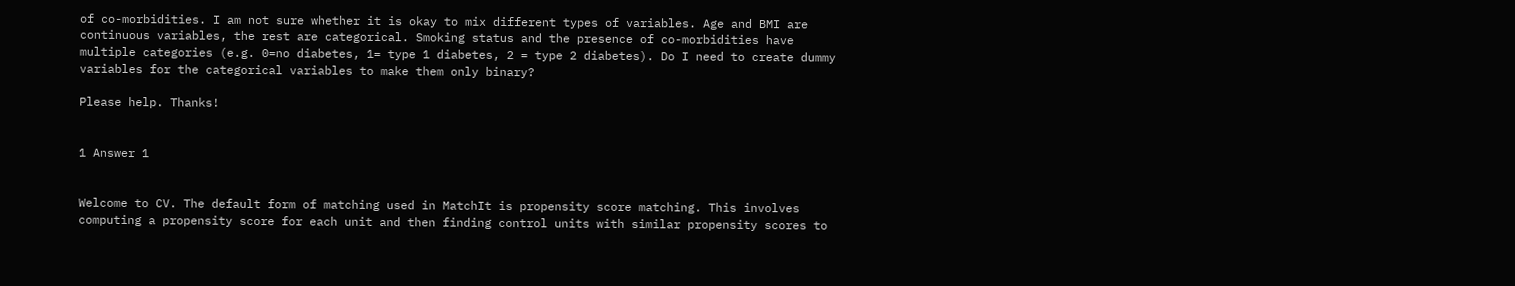of co-morbidities. I am not sure whether it is okay to mix different types of variables. Age and BMI are continuous variables, the rest are categorical. Smoking status and the presence of co-morbidities have multiple categories (e.g. 0=no diabetes, 1= type 1 diabetes, 2 = type 2 diabetes). Do I need to create dummy variables for the categorical variables to make them only binary?

Please help. Thanks!


1 Answer 1


Welcome to CV. The default form of matching used in MatchIt is propensity score matching. This involves computing a propensity score for each unit and then finding control units with similar propensity scores to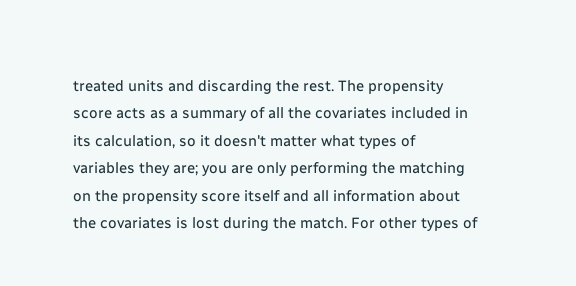treated units and discarding the rest. The propensity score acts as a summary of all the covariates included in its calculation, so it doesn't matter what types of variables they are; you are only performing the matching on the propensity score itself and all information about the covariates is lost during the match. For other types of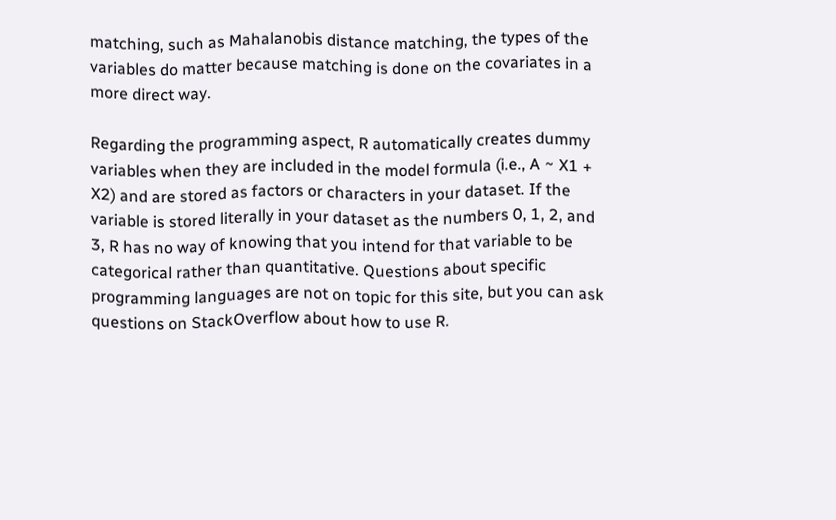matching, such as Mahalanobis distance matching, the types of the variables do matter because matching is done on the covariates in a more direct way.

Regarding the programming aspect, R automatically creates dummy variables when they are included in the model formula (i.e., A ~ X1 + X2) and are stored as factors or characters in your dataset. If the variable is stored literally in your dataset as the numbers 0, 1, 2, and 3, R has no way of knowing that you intend for that variable to be categorical rather than quantitative. Questions about specific programming languages are not on topic for this site, but you can ask questions on StackOverflow about how to use R.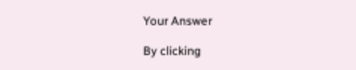Your Answer

By clicking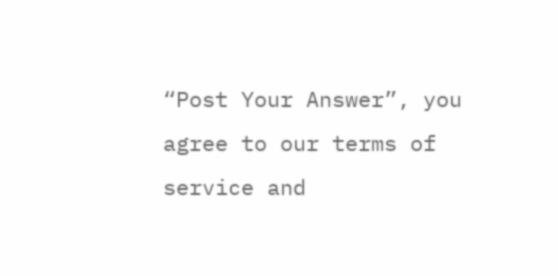“Post Your Answer”, you agree to our terms of service and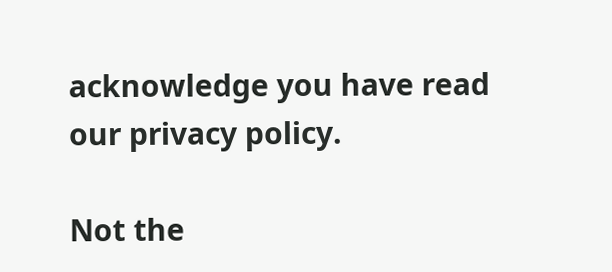acknowledge you have read our privacy policy.

Not the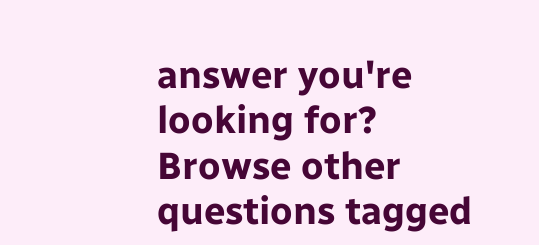answer you're looking for? Browse other questions tagged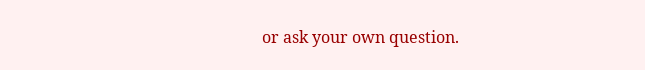or ask your own question.